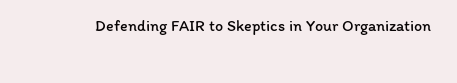Defending FAIR to Skeptics in Your Organization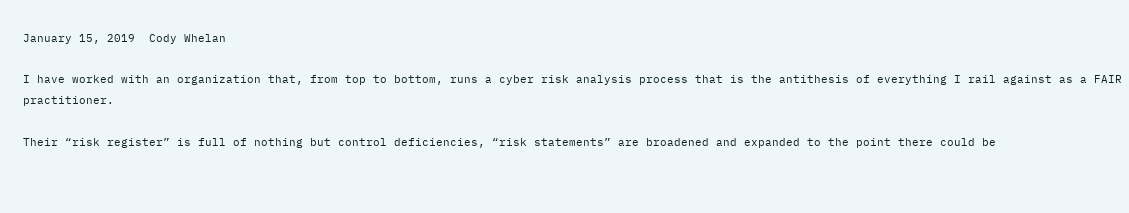January 15, 2019  Cody Whelan

I have worked with an organization that, from top to bottom, runs a cyber risk analysis process that is the antithesis of everything I rail against as a FAIR practitioner.

Their “risk register” is full of nothing but control deficiencies, “risk statements” are broadened and expanded to the point there could be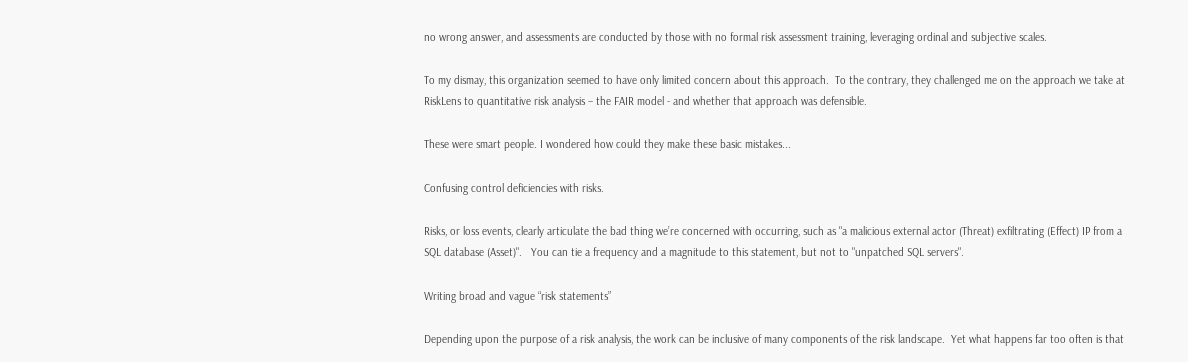no wrong answer, and assessments are conducted by those with no formal risk assessment training, leveraging ordinal and subjective scales.

To my dismay, this organization seemed to have only limited concern about this approach.  To the contrary, they challenged me on the approach we take at RiskLens to quantitative risk analysis – the FAIR model - and whether that approach was defensible.

These were smart people. I wondered how could they make these basic mistakes...

Confusing control deficiencies with risks.

Risks, or loss events, clearly articulate the bad thing we’re concerned with occurring, such as "a malicious external actor (Threat) exfiltrating (Effect) IP from a SQL database (Asset)".   You can tie a frequency and a magnitude to this statement, but not to "unpatched SQL servers".

Writing broad and vague “risk statements”

Depending upon the purpose of a risk analysis, the work can be inclusive of many components of the risk landscape.  Yet what happens far too often is that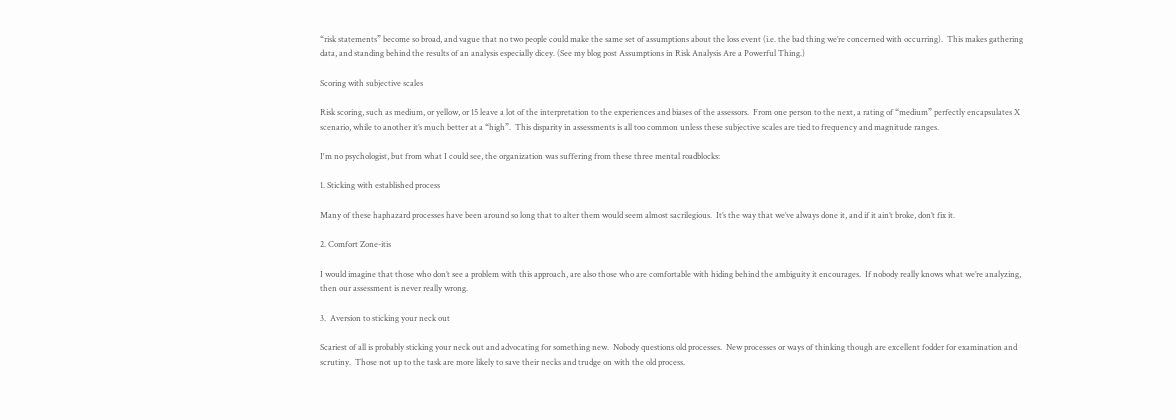“risk statements” become so broad, and vague that no two people could make the same set of assumptions about the loss event (i.e. the bad thing we’re concerned with occurring).  This makes gathering data, and standing behind the results of an analysis especially dicey. (See my blog post Assumptions in Risk Analysis Are a Powerful Thing.)

Scoring with subjective scales

Risk scoring, such as medium, or yellow, or 15 leave a lot of the interpretation to the experiences and biases of the assessors.  From one person to the next, a rating of “medium” perfectly encapsulates X scenario, while to another it’s much better at a “high”.  This disparity in assessments is all too common unless these subjective scales are tied to frequency and magnitude ranges.

I'm no psychologist, but from what I could see, the organization was suffering from these three mental roadblocks:

1. Sticking with established process

Many of these haphazard processes have been around so long that to alter them would seem almost sacrilegious.  It’s the way that we’ve always done it, and if it ain’t broke, don’t fix it.

2. Comfort Zone-itis

I would imagine that those who don’t see a problem with this approach, are also those who are comfortable with hiding behind the ambiguity it encourages.  If nobody really knows what we’re analyzing, then our assessment is never really wrong.

3.  Aversion to sticking your neck out

Scariest of all is probably sticking your neck out and advocating for something new.  Nobody questions old processes.  New processes or ways of thinking though are excellent fodder for examination and scrutiny.  Those not up to the task are more likely to save their necks and trudge on with the old process.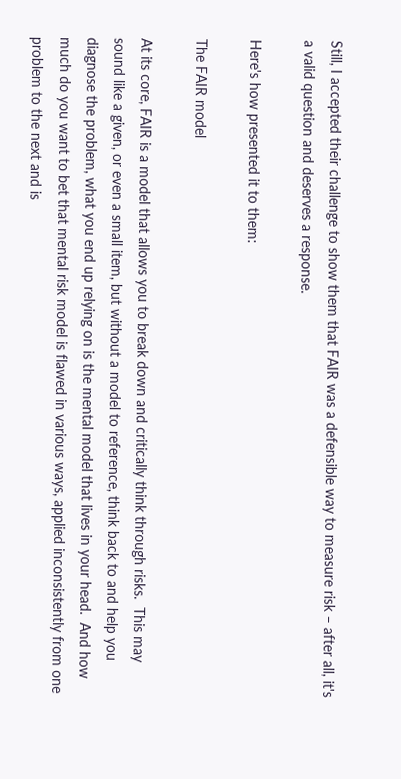Still, I accepted their challenge to show them that FAIR was a defensible way to measure risk – after all, it's a valid question and deserves a response.

Here's how presented it to them:

The FAIR model

At its core, FAIR is a model that allows you to break down and critically think through risks.  This may sound like a given, or even a small item, but without a model to reference, think back to and help you diagnose the problem, what you end up relying on is the mental model that lives in your head.  And how much do you want to bet that mental risk model is flawed in various ways, applied inconsistently from one problem to the next and is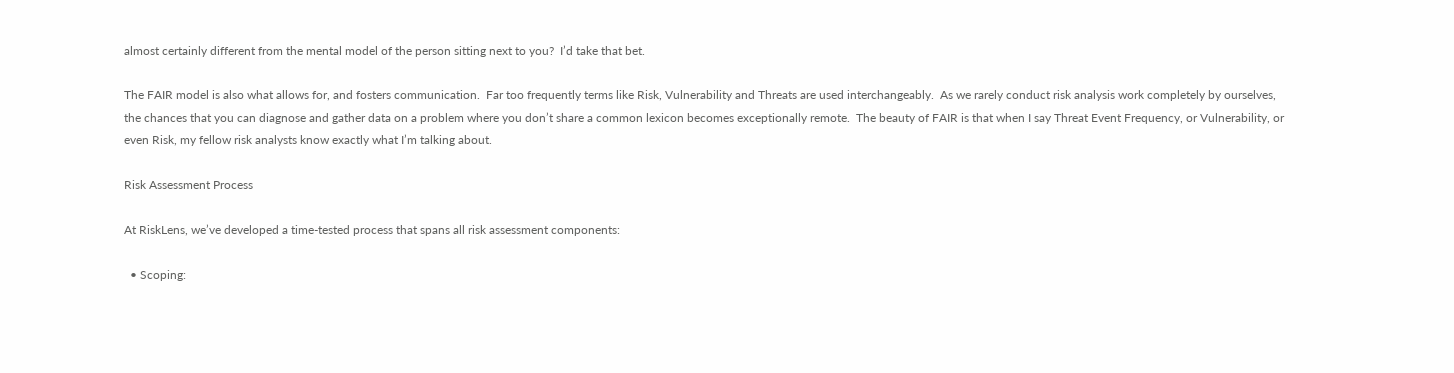almost certainly different from the mental model of the person sitting next to you?  I’d take that bet.

The FAIR model is also what allows for, and fosters communication.  Far too frequently terms like Risk, Vulnerability and Threats are used interchangeably.  As we rarely conduct risk analysis work completely by ourselves, the chances that you can diagnose and gather data on a problem where you don’t share a common lexicon becomes exceptionally remote.  The beauty of FAIR is that when I say Threat Event Frequency, or Vulnerability, or even Risk, my fellow risk analysts know exactly what I’m talking about.

Risk Assessment Process

At RiskLens, we’ve developed a time-tested process that spans all risk assessment components:

  • Scoping: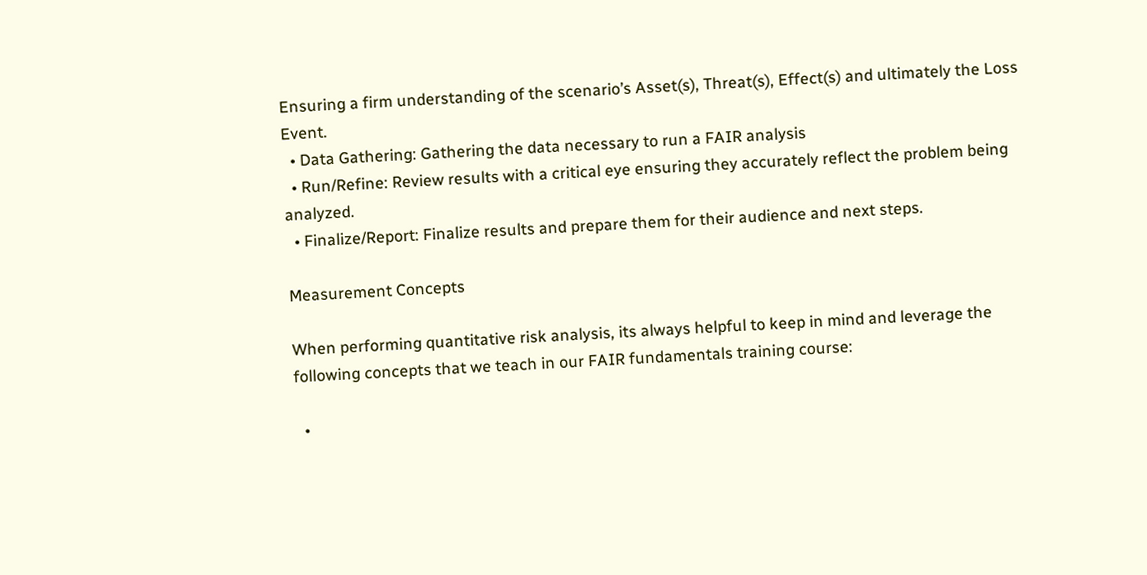Ensuring a firm understanding of the scenario’s Asset(s), Threat(s), Effect(s) and ultimately the Loss Event.
  • Data Gathering: Gathering the data necessary to run a FAIR analysis
  • Run/Refine: Review results with a critical eye ensuring they accurately reflect the problem being analyzed.
  • Finalize/Report: Finalize results and prepare them for their audience and next steps.

Measurement Concepts

When performing quantitative risk analysis, its always helpful to keep in mind and leverage the following concepts that we teach in our FAIR fundamentals training course:

  •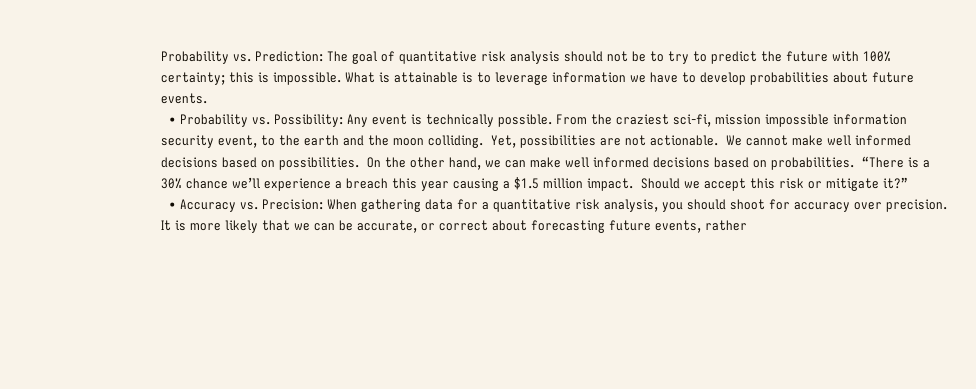Probability vs. Prediction: The goal of quantitative risk analysis should not be to try to predict the future with 100% certainty; this is impossible. What is attainable is to leverage information we have to develop probabilities about future events.
  • Probability vs. Possibility: Any event is technically possible. From the craziest sci-fi, mission impossible information security event, to the earth and the moon colliding.  Yet, possibilities are not actionable.  We cannot make well informed decisions based on possibilities.  On the other hand, we can make well informed decisions based on probabilities.  “There is a 30% chance we’ll experience a breach this year causing a $1.5 million impact.  Should we accept this risk or mitigate it?”
  • Accuracy vs. Precision: When gathering data for a quantitative risk analysis, you should shoot for accuracy over precision.  It is more likely that we can be accurate, or correct about forecasting future events, rather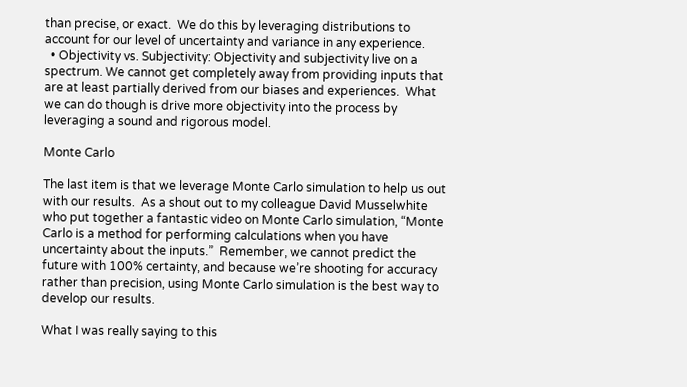than precise, or exact.  We do this by leveraging distributions to account for our level of uncertainty and variance in any experience.
  • Objectivity vs. Subjectivity: Objectivity and subjectivity live on a spectrum. We cannot get completely away from providing inputs that are at least partially derived from our biases and experiences.  What we can do though is drive more objectivity into the process by leveraging a sound and rigorous model.

Monte Carlo

The last item is that we leverage Monte Carlo simulation to help us out with our results.  As a shout out to my colleague David Musselwhite who put together a fantastic video on Monte Carlo simulation, “Monte Carlo is a method for performing calculations when you have uncertainty about the inputs.”  Remember, we cannot predict the future with 100% certainty, and because we’re shooting for accuracy rather than precision, using Monte Carlo simulation is the best way to develop our results.

What I was really saying to this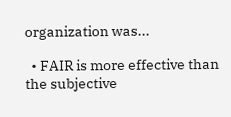organization was...

  • FAIR is more effective than the subjective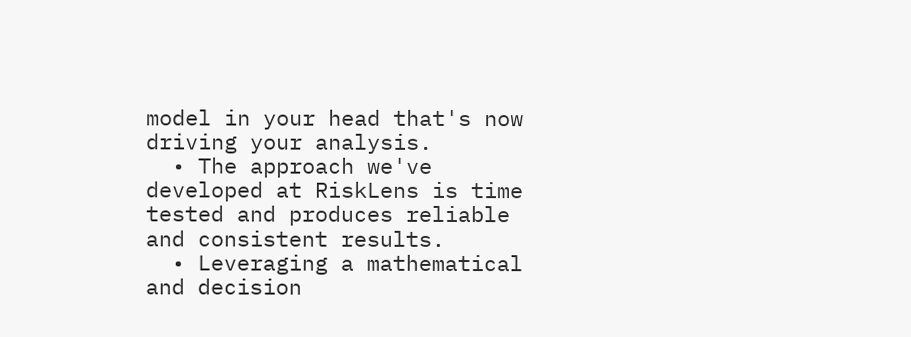model in your head that's now driving your analysis.
  • The approach we've developed at RiskLens is time tested and produces reliable and consistent results.
  • Leveraging a mathematical and decision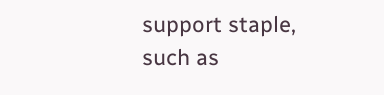support staple, such as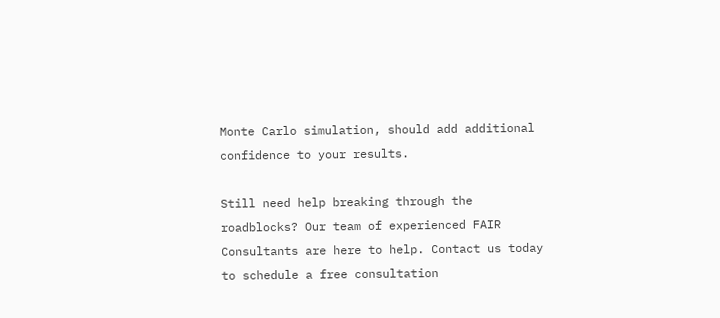Monte Carlo simulation, should add additional confidence to your results.

Still need help breaking through the roadblocks? Our team of experienced FAIR Consultants are here to help. Contact us today to schedule a free consultation